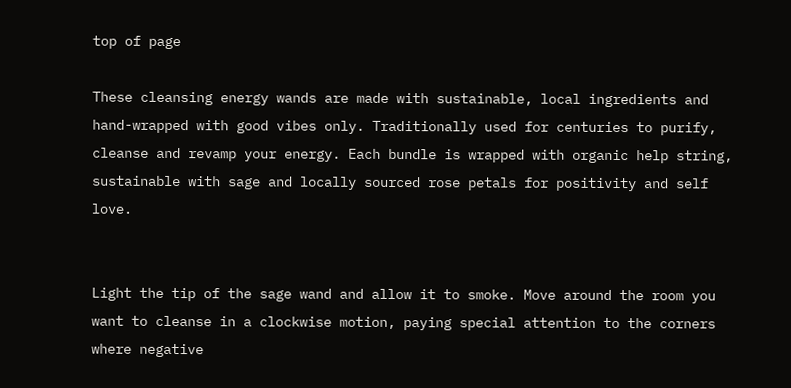top of page

These cleansing energy wands are made with sustainable, local ingredients and hand-wrapped with good vibes only. Traditionally used for centuries to purify, cleanse and revamp your energy. Each bundle is wrapped with organic help string, sustainable with sage and locally sourced rose petals for positivity and self love.


Light the tip of the sage wand and allow it to smoke. Move around the room you want to cleanse in a clockwise motion, paying special attention to the corners where negative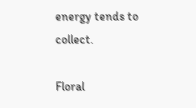energy tends to collect.

Floral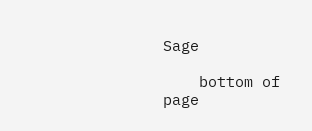Sage

    bottom of page